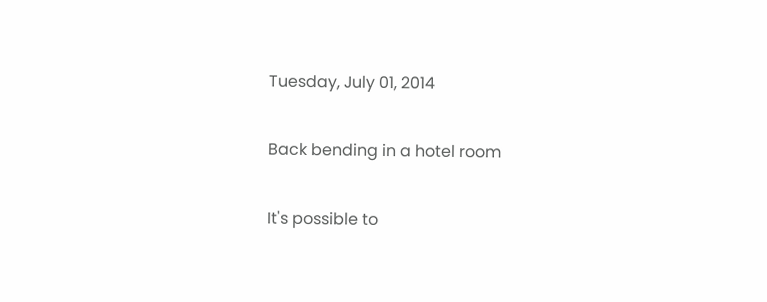Tuesday, July 01, 2014

Back bending in a hotel room

It's possible to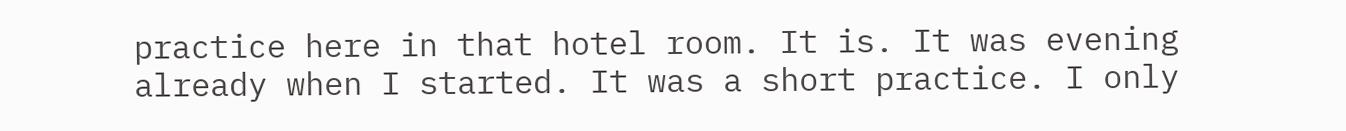practice here in that hotel room. It is. It was evening already when I started. It was a short practice. I only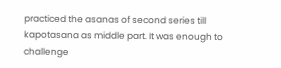practiced the asanas of second series till kapotasana as middle part. It was enough to challenge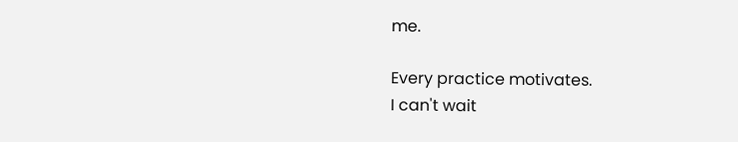me.

Every practice motivates.
I can't wait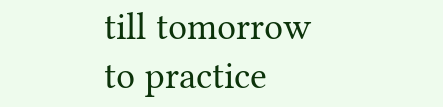till tomorrow to practice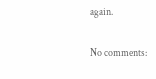again.

No comments: